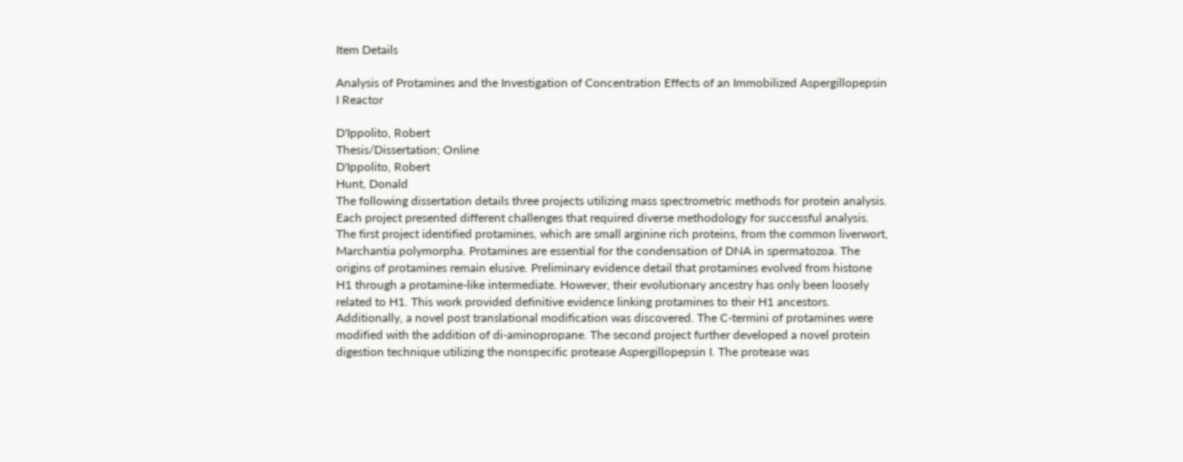Item Details

Analysis of Protamines and the Investigation of Concentration Effects of an Immobilized Aspergillopepsin I Reactor

D'Ippolito, Robert
Thesis/Dissertation; Online
D'Ippolito, Robert
Hunt, Donald
The following dissertation details three projects utilizing mass spectrometric methods for protein analysis. Each project presented different challenges that required diverse methodology for successful analysis. The first project identified protamines, which are small arginine rich proteins, from the common liverwort, Marchantia polymorpha. Protamines are essential for the condensation of DNA in spermatozoa. The origins of protamines remain elusive. Preliminary evidence detail that protamines evolved from histone H1 through a protamine-like intermediate. However, their evolutionary ancestry has only been loosely related to H1. This work provided definitive evidence linking protamines to their H1 ancestors. Additionally, a novel post translational modification was discovered. The C-termini of protamines were modified with the addition of di-aminopropane. The second project further developed a novel protein digestion technique utilizing the nonspecific protease Aspergillopepsin I. The protease was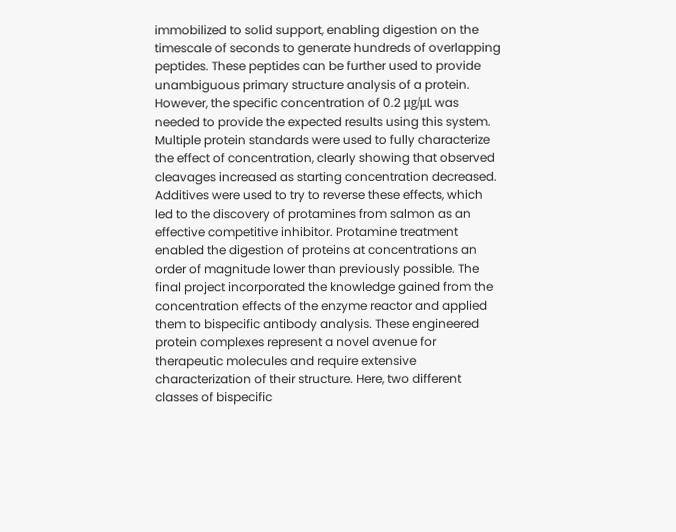immobilized to solid support, enabling digestion on the timescale of seconds to generate hundreds of overlapping peptides. These peptides can be further used to provide unambiguous primary structure analysis of a protein. However, the specific concentration of 0.2 μg/μL was needed to provide the expected results using this system. Multiple protein standards were used to fully characterize the effect of concentration, clearly showing that observed cleavages increased as starting concentration decreased. Additives were used to try to reverse these effects, which led to the discovery of protamines from salmon as an effective competitive inhibitor. Protamine treatment enabled the digestion of proteins at concentrations an order of magnitude lower than previously possible. The final project incorporated the knowledge gained from the concentration effects of the enzyme reactor and applied them to bispecific antibody analysis. These engineered protein complexes represent a novel avenue for therapeutic molecules and require extensive characterization of their structure. Here, two different classes of bispecific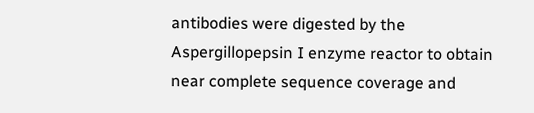antibodies were digested by the Aspergillopepsin I enzyme reactor to obtain near complete sequence coverage and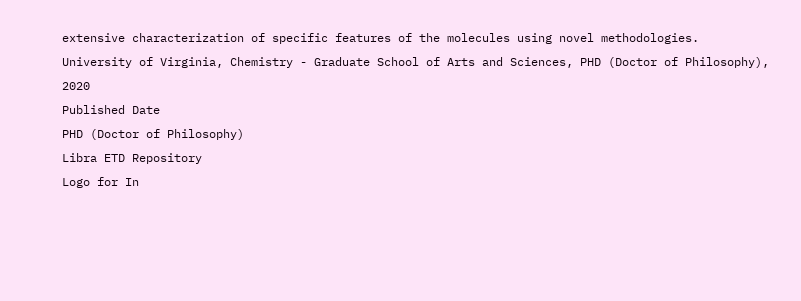extensive characterization of specific features of the molecules using novel methodologies.
University of Virginia, Chemistry - Graduate School of Arts and Sciences, PHD (Doctor of Philosophy), 2020
Published Date
PHD (Doctor of Philosophy)
Libra ETD Repository
Logo for In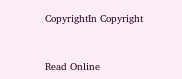CopyrightIn Copyright


Read Online